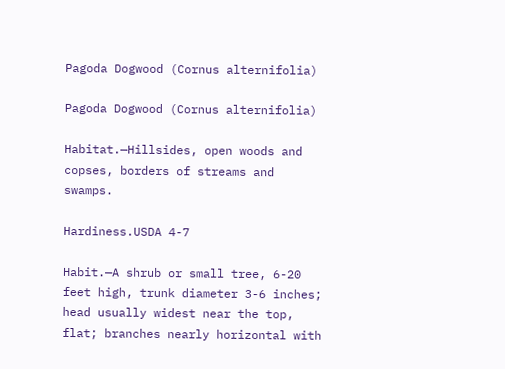Pagoda Dogwood (Cornus alternifolia)

Pagoda Dogwood (Cornus alternifolia)

Habitat.—Hillsides, open woods and copses, borders of streams and swamps.

Hardiness.USDA 4-7

Habit.—A shrub or small tree, 6-20 feet high, trunk diameter 3-6 inches; head usually widest near the top, flat; branches nearly horizontal with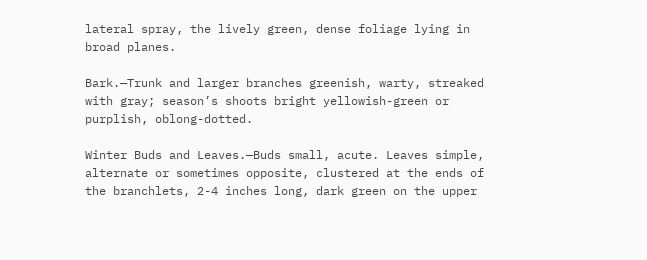lateral spray, the lively green, dense foliage lying in broad planes.

Bark.—Trunk and larger branches greenish, warty, streaked with gray; season’s shoots bright yellowish-green or purplish, oblong-dotted.

Winter Buds and Leaves.—Buds small, acute. Leaves simple, alternate or sometimes opposite, clustered at the ends of the branchlets, 2-4 inches long, dark green on the upper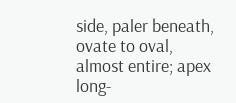side, paler beneath, ovate to oval, almost entire; apex long-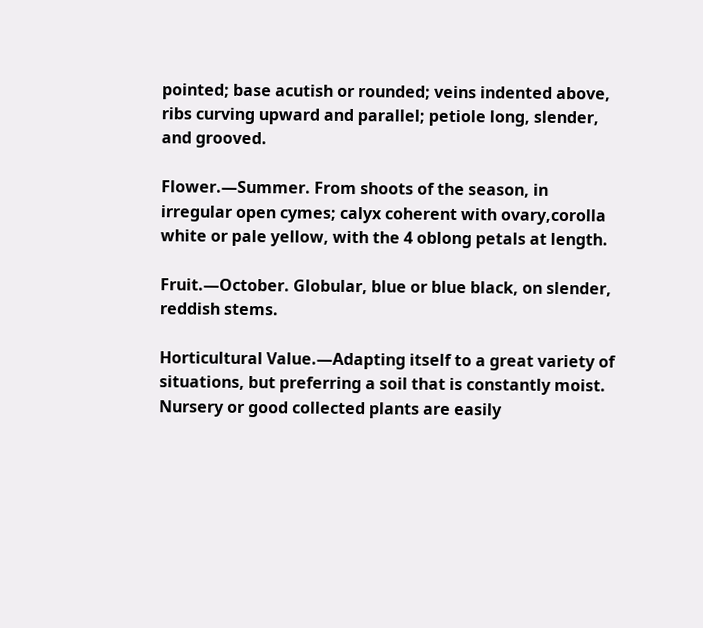pointed; base acutish or rounded; veins indented above, ribs curving upward and parallel; petiole long, slender, and grooved.

Flower.—Summer. From shoots of the season, in irregular open cymes; calyx coherent with ovary,corolla white or pale yellow, with the 4 oblong petals at length.

Fruit.—October. Globular, blue or blue black, on slender, reddish stems.

Horticultural Value.—Adapting itself to a great variety of situations, but preferring a soil that is constantly moist. Nursery or good collected plants are easily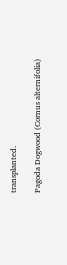transplanted.

Pagoda Dogwood (Cornus alternifolia)